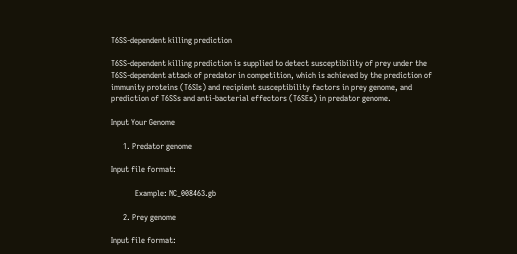T6SS-dependent killing prediction

T6SS-dependent killing prediction is supplied to detect susceptibility of prey under the T6SS-dependent attack of predator in competition, which is achieved by the prediction of immunity proteins (T6SIs) and recipient susceptibility factors in prey genome, and prediction of T6SSs and anti-bacterial effectors (T6SEs) in predator genome.

Input Your Genome

      1. Predator genome

Input file format:

            Example: NC_008463.gb

      2. Prey genome

Input file format: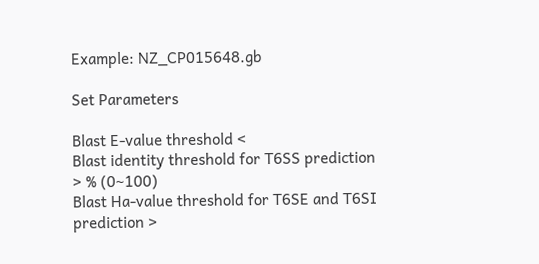Example: NZ_CP015648.gb

Set Parameters

Blast E-value threshold <
Blast identity threshold for T6SS prediction > % (0~100)
Blast Ha-value threshold for T6SE and T6SI prediction >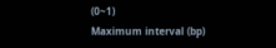(0~1)
Maximum interval (bp)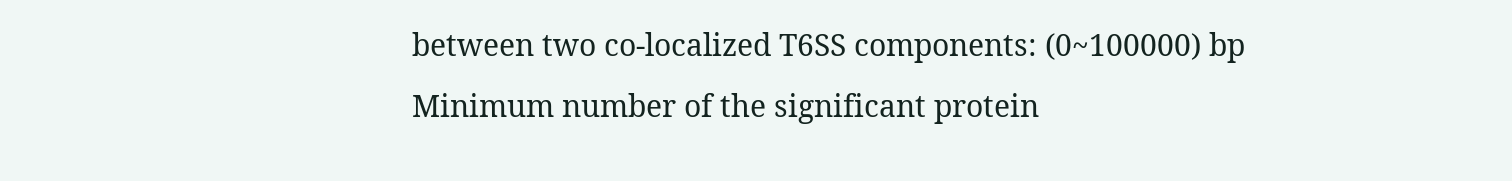between two co-localized T6SS components: (0~100000) bp
Minimum number of the significant protein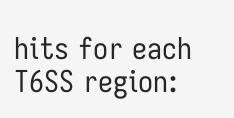hits for each T6SS region: